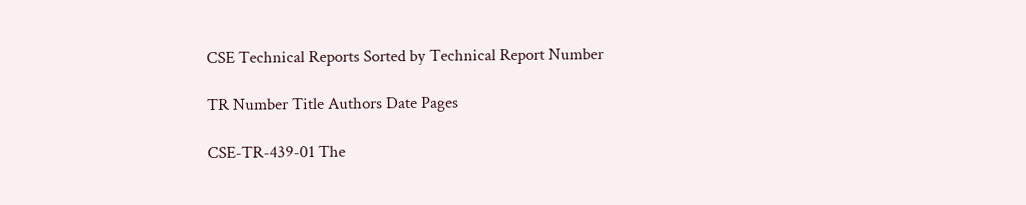CSE Technical Reports Sorted by Technical Report Number

TR Number Title Authors Date Pages

CSE-TR-439-01 The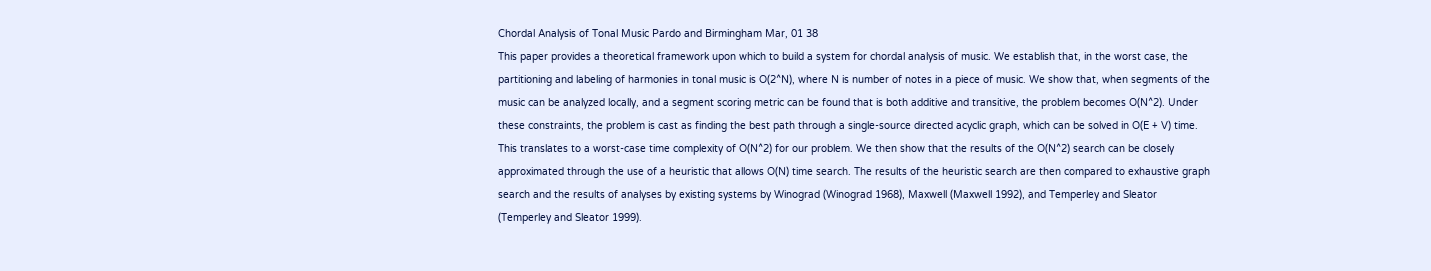Chordal Analysis of Tonal Music Pardo and Birmingham Mar, 01 38
This paper provides a theoretical framework upon which to build a system for chordal analysis of music. We establish that, in the worst case, the partitioning and labeling of harmonies in tonal music is O(2^N), where N is number of notes in a piece of music. We show that, when segments of the music can be analyzed locally, and a segment scoring metric can be found that is both additive and transitive, the problem becomes O(N^2). Under these constraints, the problem is cast as finding the best path through a single-source directed acyclic graph, which can be solved in O(E + V) time. This translates to a worst-case time complexity of O(N^2) for our problem. We then show that the results of the O(N^2) search can be closely approximated through the use of a heuristic that allows O(N) time search. The results of the heuristic search are then compared to exhaustive graph search and the results of analyses by existing systems by Winograd (Winograd 1968), Maxwell (Maxwell 1992), and Temperley and Sleator (Temperley and Sleator 1999).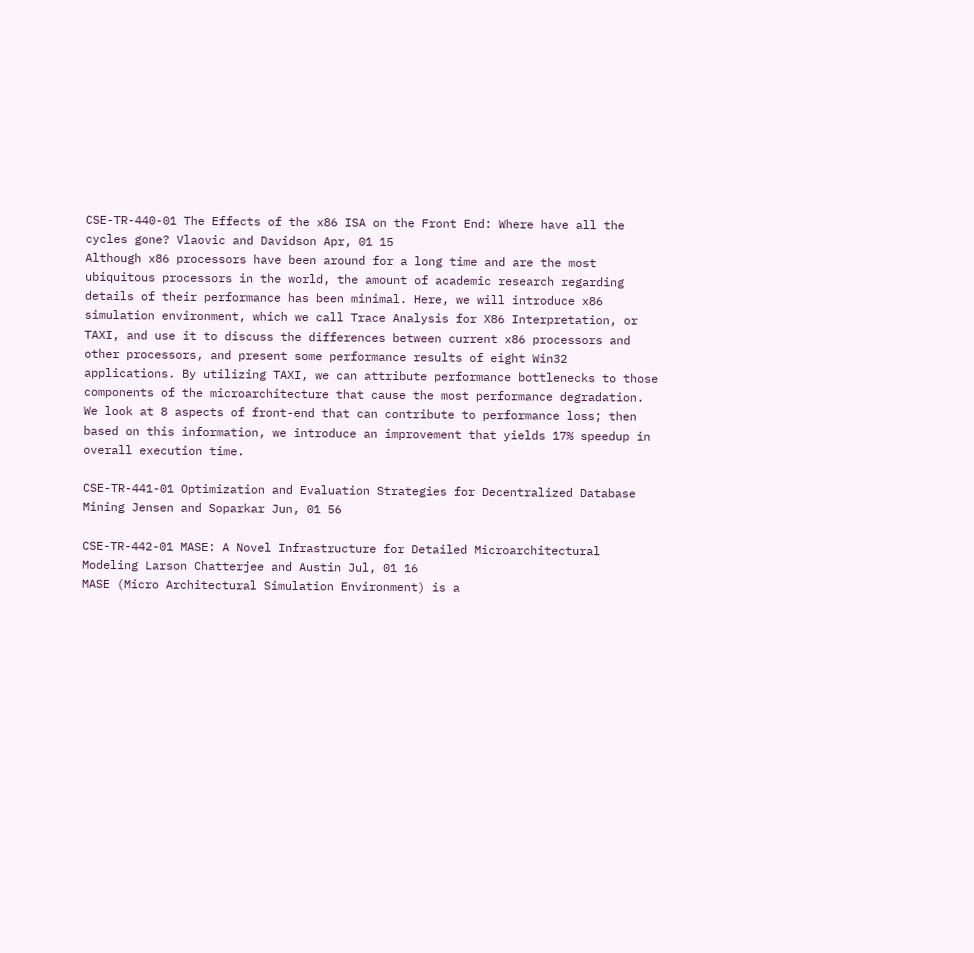CSE-TR-440-01 The Effects of the x86 ISA on the Front End: Where have all the cycles gone? Vlaovic and Davidson Apr, 01 15
Although x86 processors have been around for a long time and are the most ubiquitous processors in the world, the amount of academic research regarding details of their performance has been minimal. Here, we will introduce x86 simulation environment, which we call Trace Analysis for X86 Interpretation, or TAXI, and use it to discuss the differences between current x86 processors and other processors, and present some performance results of eight Win32 applications. By utilizing TAXI, we can attribute performance bottlenecks to those components of the microarchitecture that cause the most performance degradation. We look at 8 aspects of front-end that can contribute to performance loss; then based on this information, we introduce an improvement that yields 17% speedup in overall execution time.

CSE-TR-441-01 Optimization and Evaluation Strategies for Decentralized Database Mining Jensen and Soparkar Jun, 01 56

CSE-TR-442-01 MASE: A Novel Infrastructure for Detailed Microarchitectural Modeling Larson Chatterjee and Austin Jul, 01 16
MASE (Micro Architectural Simulation Environment) is a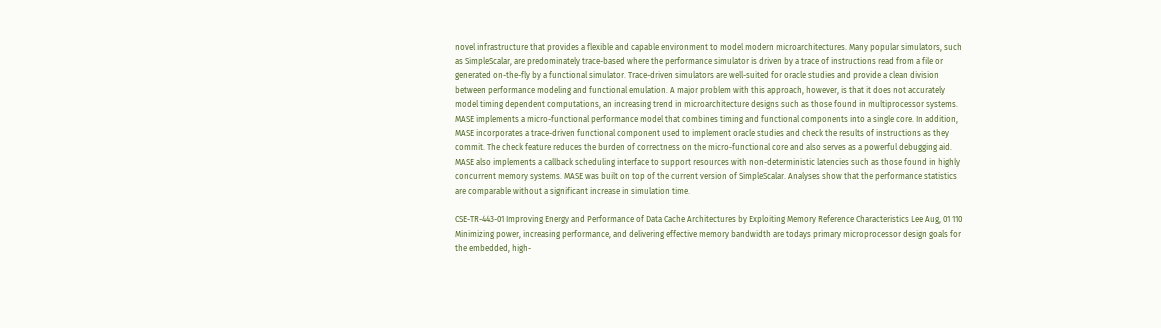novel infrastructure that provides a flexible and capable environment to model modern microarchitectures. Many popular simulators, such as SimpleScalar, are predominately trace-based where the performance simulator is driven by a trace of instructions read from a file or generated on-the-fly by a functional simulator. Trace-driven simulators are well-suited for oracle studies and provide a clean division between performance modeling and functional emulation. A major problem with this approach, however, is that it does not accurately model timing dependent computations, an increasing trend in microarchitecture designs such as those found in multiprocessor systems. MASE implements a micro-functional performance model that combines timing and functional components into a single core. In addition, MASE incorporates a trace-driven functional component used to implement oracle studies and check the results of instructions as they commit. The check feature reduces the burden of correctness on the micro-functional core and also serves as a powerful debugging aid. MASE also implements a callback scheduling interface to support resources with non-deterministic latencies such as those found in highly concurrent memory systems. MASE was built on top of the current version of SimpleScalar. Analyses show that the performance statistics are comparable without a significant increase in simulation time.

CSE-TR-443-01 Improving Energy and Performance of Data Cache Architectures by Exploiting Memory Reference Characteristics Lee Aug, 01 110
Minimizing power, increasing performance, and delivering effective memory bandwidth are todays primary microprocessor design goals for the embedded, high-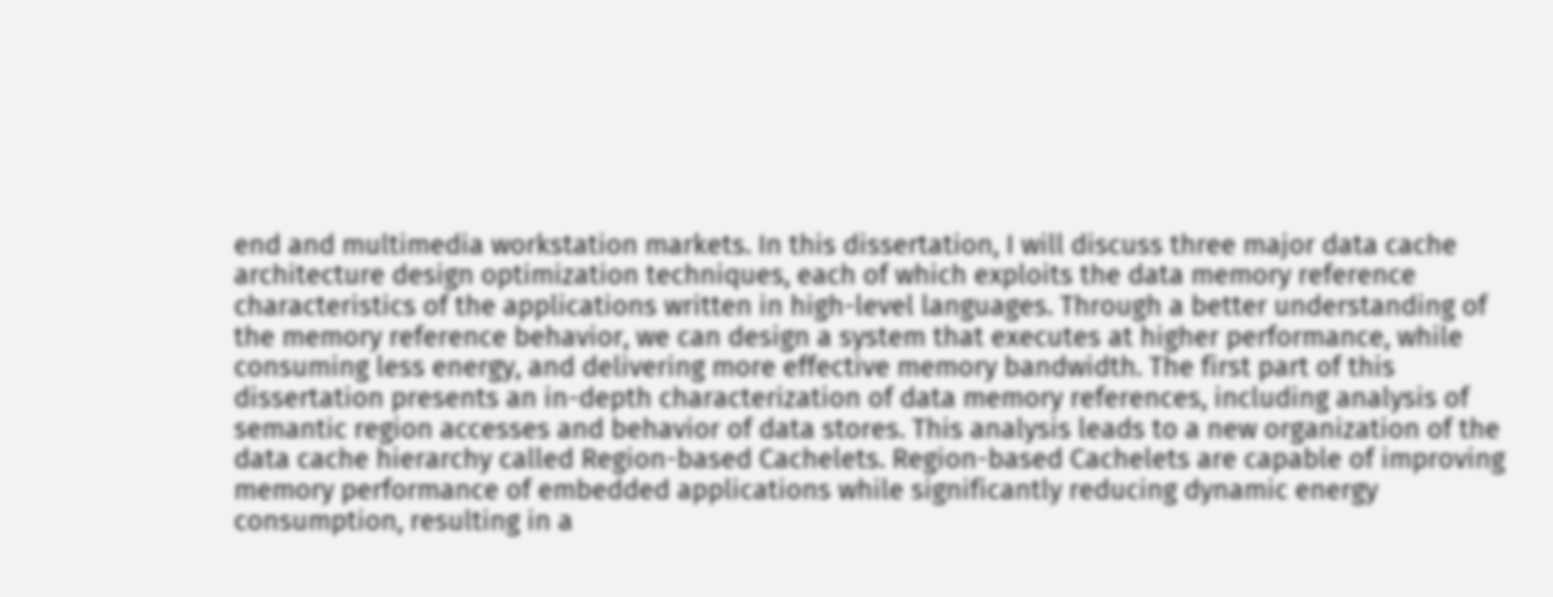end and multimedia workstation markets. In this dissertation, I will discuss three major data cache architecture design optimization techniques, each of which exploits the data memory reference characteristics of the applications written in high-level languages. Through a better understanding of the memory reference behavior, we can design a system that executes at higher performance, while consuming less energy, and delivering more effective memory bandwidth. The first part of this dissertation presents an in-depth characterization of data memory references, including analysis of semantic region accesses and behavior of data stores. This analysis leads to a new organization of the data cache hierarchy called Region-based Cachelets. Region-based Cachelets are capable of improving memory performance of embedded applications while significantly reducing dynamic energy consumption, resulting in a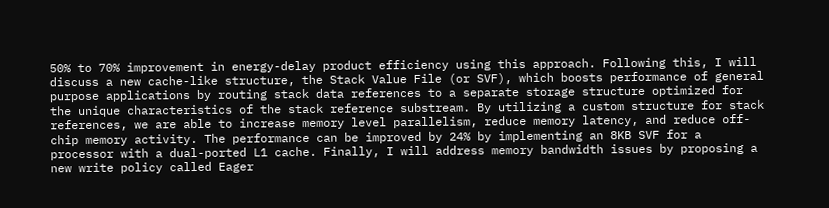50% to 70% improvement in energy-delay product efficiency using this approach. Following this, I will discuss a new cache-like structure, the Stack Value File (or SVF), which boosts performance of general purpose applications by routing stack data references to a separate storage structure optimized for the unique characteristics of the stack reference substream. By utilizing a custom structure for stack references, we are able to increase memory level parallelism, reduce memory latency, and reduce off-chip memory activity. The performance can be improved by 24% by implementing an 8KB SVF for a processor with a dual-ported L1 cache. Finally, I will address memory bandwidth issues by proposing a new write policy called Eager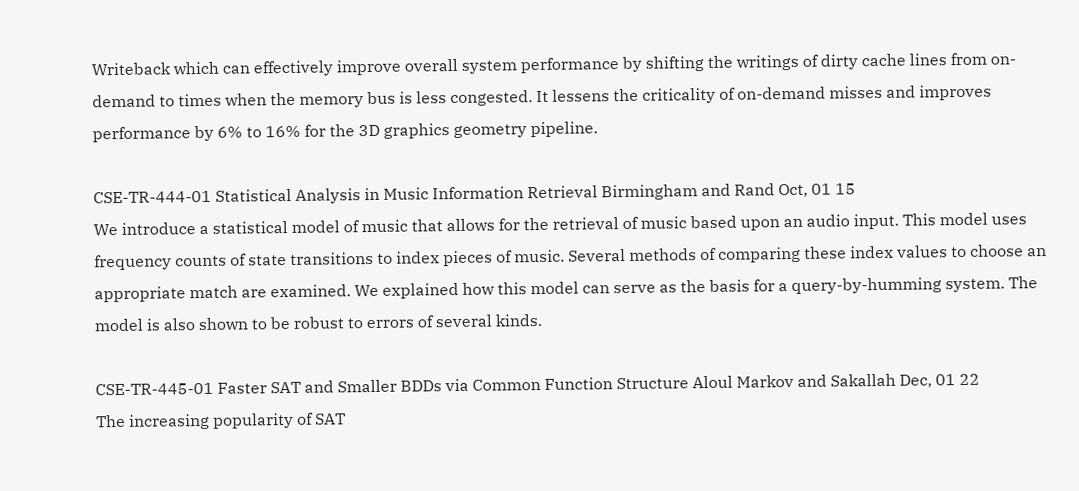Writeback which can effectively improve overall system performance by shifting the writings of dirty cache lines from on-demand to times when the memory bus is less congested. It lessens the criticality of on-demand misses and improves performance by 6% to 16% for the 3D graphics geometry pipeline.

CSE-TR-444-01 Statistical Analysis in Music Information Retrieval Birmingham and Rand Oct, 01 15
We introduce a statistical model of music that allows for the retrieval of music based upon an audio input. This model uses frequency counts of state transitions to index pieces of music. Several methods of comparing these index values to choose an appropriate match are examined. We explained how this model can serve as the basis for a query-by-humming system. The model is also shown to be robust to errors of several kinds.

CSE-TR-445-01 Faster SAT and Smaller BDDs via Common Function Structure Aloul Markov and Sakallah Dec, 01 22
The increasing popularity of SAT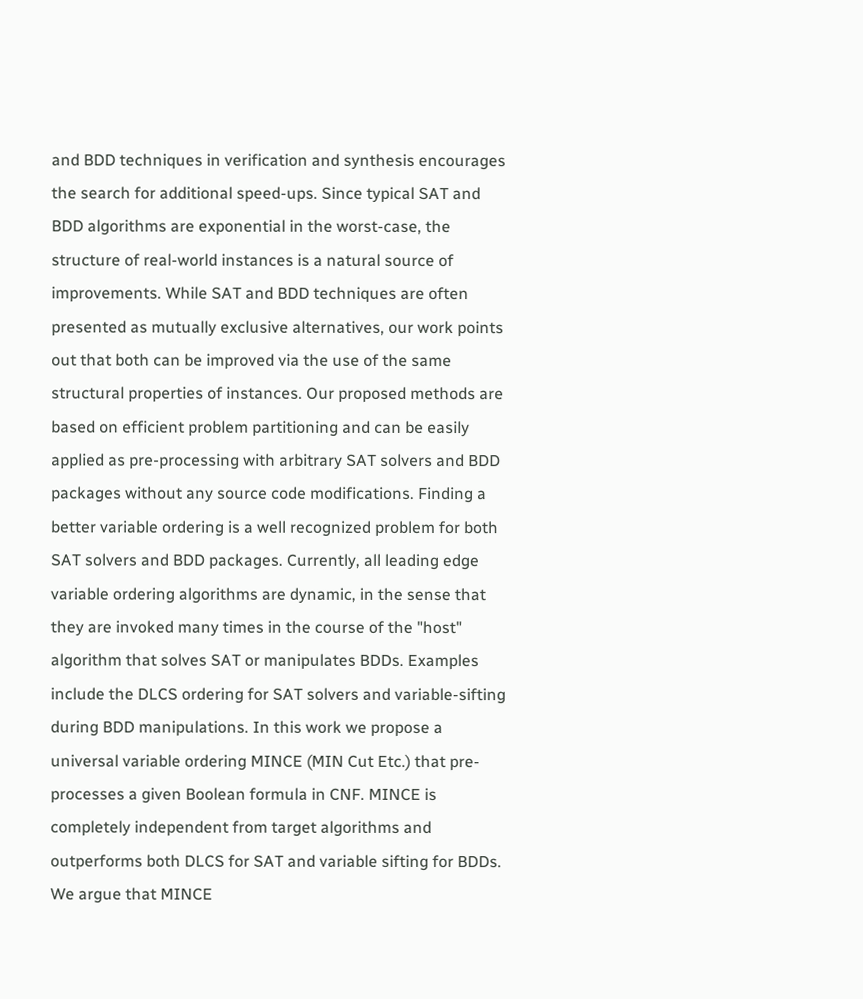and BDD techniques in verification and synthesis encourages the search for additional speed-ups. Since typical SAT and BDD algorithms are exponential in the worst-case, the structure of real-world instances is a natural source of improvements. While SAT and BDD techniques are often presented as mutually exclusive alternatives, our work points out that both can be improved via the use of the same structural properties of instances. Our proposed methods are based on efficient problem partitioning and can be easily applied as pre-processing with arbitrary SAT solvers and BDD packages without any source code modifications. Finding a better variable ordering is a well recognized problem for both SAT solvers and BDD packages. Currently, all leading edge variable ordering algorithms are dynamic, in the sense that they are invoked many times in the course of the "host" algorithm that solves SAT or manipulates BDDs. Examples include the DLCS ordering for SAT solvers and variable-sifting during BDD manipulations. In this work we propose a universal variable ordering MINCE (MIN Cut Etc.) that pre-processes a given Boolean formula in CNF. MINCE is completely independent from target algorithms and outperforms both DLCS for SAT and variable sifting for BDDs. We argue that MINCE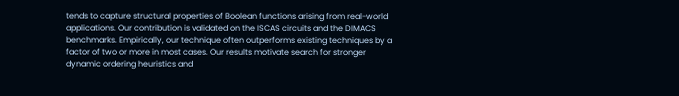tends to capture structural properties of Boolean functions arising from real-world applications. Our contribution is validated on the ISCAS circuits and the DIMACS benchmarks. Empirically, our technique often outperforms existing techniques by a factor of two or more in most cases. Our results motivate search for stronger dynamic ordering heuristics and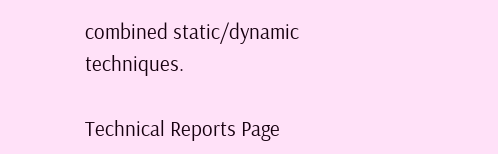combined static/dynamic techniques.

Technical Reports Page